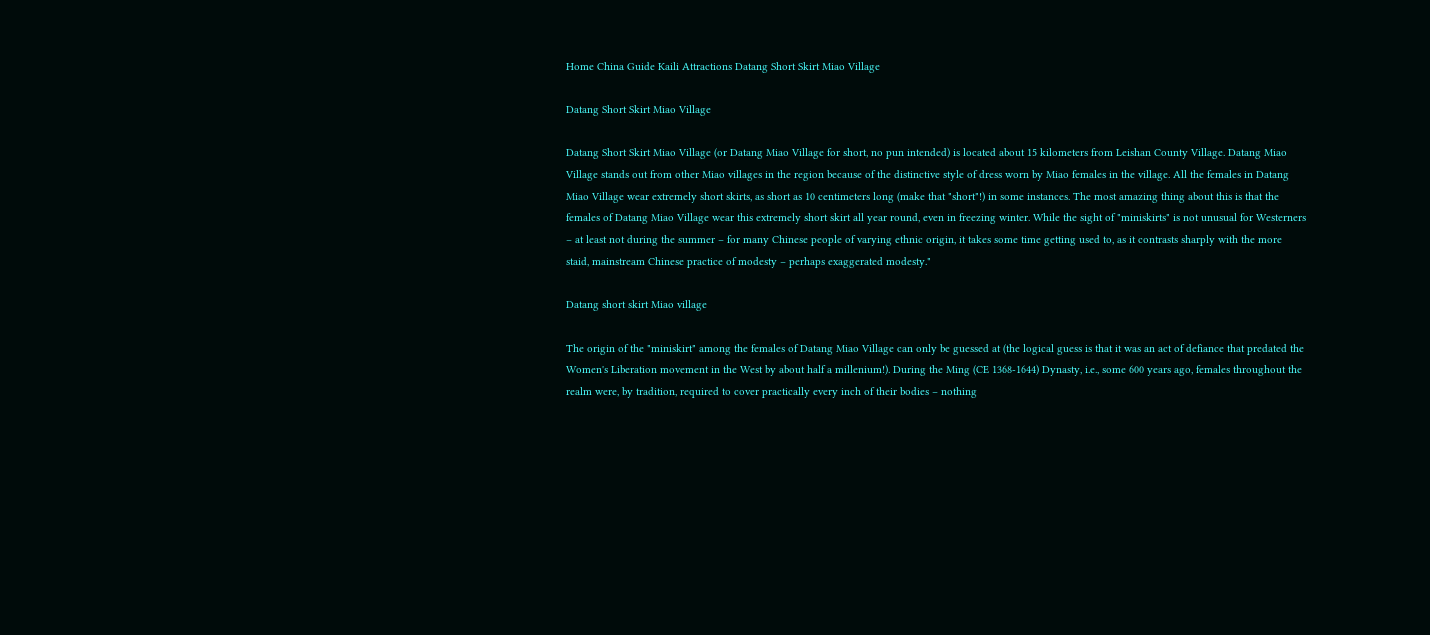Home China Guide Kaili Attractions Datang Short Skirt Miao Village

Datang Short Skirt Miao Village

Datang Short Skirt Miao Village (or Datang Miao Village for short, no pun intended) is located about 15 kilometers from Leishan County Village. Datang Miao Village stands out from other Miao villages in the region because of the distinctive style of dress worn by Miao females in the village. All the females in Datang Miao Village wear extremely short skirts, as short as 10 centimeters long (make that "short"!) in some instances. The most amazing thing about this is that the females of Datang Miao Village wear this extremely short skirt all year round, even in freezing winter. While the sight of "miniskirts" is not unusual for Westerners – at least not during the summer – for many Chinese people of varying ethnic origin, it takes some time getting used to, as it contrasts sharply with the more staid, mainstream Chinese practice of modesty – perhaps exaggerated modesty."

Datang short skirt Miao village

The origin of the "miniskirt" among the females of Datang Miao Village can only be guessed at (the logical guess is that it was an act of defiance that predated the Women's Liberation movement in the West by about half a millenium!). During the Ming (CE 1368-1644) Dynasty, i.e., some 600 years ago, females throughout the realm were, by tradition, required to cover practically every inch of their bodies – nothing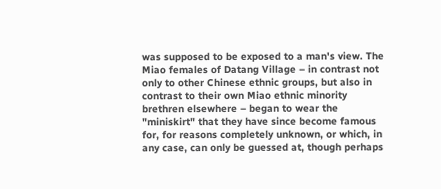was supposed to be exposed to a man's view. The Miao females of Datang Village – in contrast not only to other Chinese ethnic groups, but also in contrast to their own Miao ethnic minority brethren elsewhere – began to wear the "miniskirt" that they have since become famous for, for reasons completely unknown, or which, in any case, can only be guessed at, though perhaps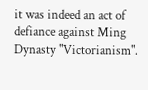it was indeed an act of defiance against Ming Dynasty "Victorianism".